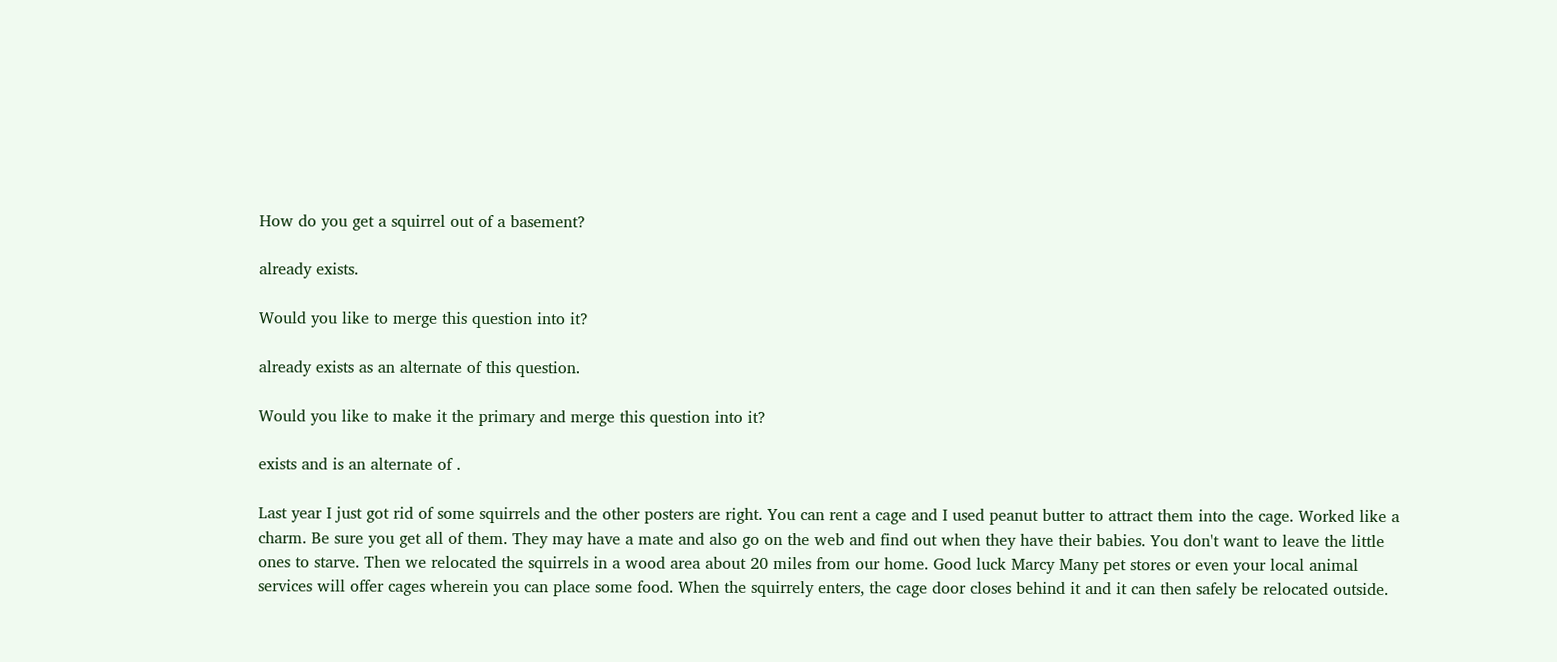How do you get a squirrel out of a basement?

already exists.

Would you like to merge this question into it?

already exists as an alternate of this question.

Would you like to make it the primary and merge this question into it?

exists and is an alternate of .

Last year I just got rid of some squirrels and the other posters are right. You can rent a cage and I used peanut butter to attract them into the cage. Worked like a charm. Be sure you get all of them. They may have a mate and also go on the web and find out when they have their babies. You don't want to leave the little ones to starve. Then we relocated the squirrels in a wood area about 20 miles from our home. Good luck Marcy Many pet stores or even your local animal services will offer cages wherein you can place some food. When the squirrely enters, the cage door closes behind it and it can then safely be relocated outside.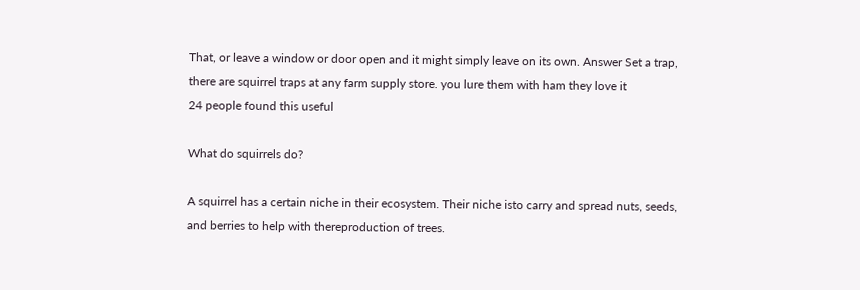That, or leave a window or door open and it might simply leave on its own. Answer Set a trap, there are squirrel traps at any farm supply store. you lure them with ham they love it
24 people found this useful

What do squirrels do?

A squirrel has a certain niche in their ecosystem. Their niche isto carry and spread nuts, seeds, and berries to help with thereproduction of trees.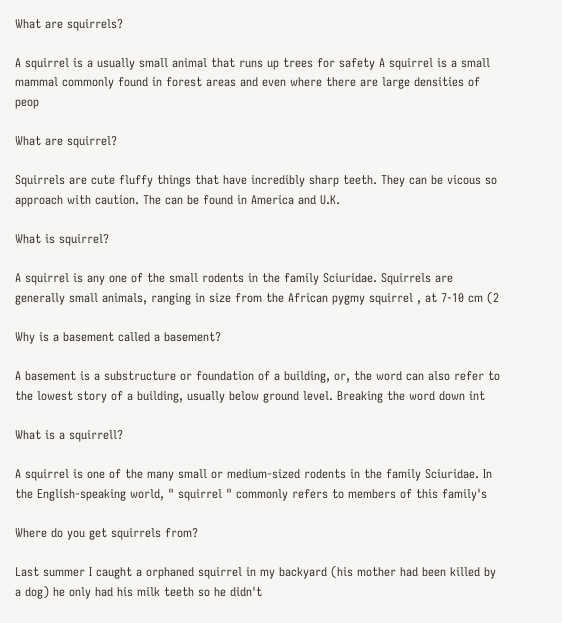What are squirrels?

A squirrel is a usually small animal that runs up trees for safety A squirrel is a small mammal commonly found in forest areas and even where there are large densities of peop

What are squirrel?

Squirrels are cute fluffy things that have incredibly sharp teeth. They can be vicous so approach with caution. The can be found in America and U.K.

What is squirrel?

A squirrel is any one of the small rodents in the family Sciuridae. Squirrels are generally small animals, ranging in size from the African pygmy squirrel , at 7-10 cm (2

Why is a basement called a basement?

A basement is a substructure or foundation of a building, or, the word can also refer to the lowest story of a building, usually below ground level. Breaking the word down int

What is a squirrell?

A squirrel is one of the many small or medium-sized rodents in the family Sciuridae. In the English-speaking world, " squirrel " commonly refers to members of this family's

Where do you get squirrels from?

Last summer I caught a orphaned squirrel in my backyard (his mother had been killed by a dog) he only had his milk teeth so he didn't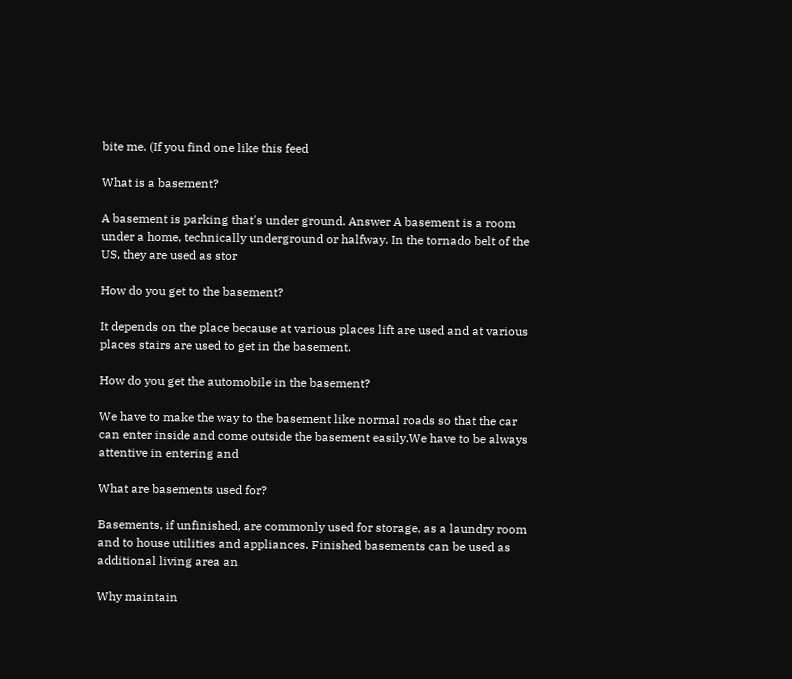bite me. (If you find one like this feed

What is a basement?

A basement is parking that's under ground. Answer A basement is a room under a home, technically underground or halfway. In the tornado belt of the US, they are used as stor

How do you get to the basement?

It depends on the place because at various places lift are used and at various places stairs are used to get in the basement.

How do you get the automobile in the basement?

We have to make the way to the basement like normal roads so that the car can enter inside and come outside the basement easily.We have to be always attentive in entering and

What are basements used for?

Basements, if unfinished, are commonly used for storage, as a laundry room and to house utilities and appliances. Finished basements can be used as additional living area an

Why maintain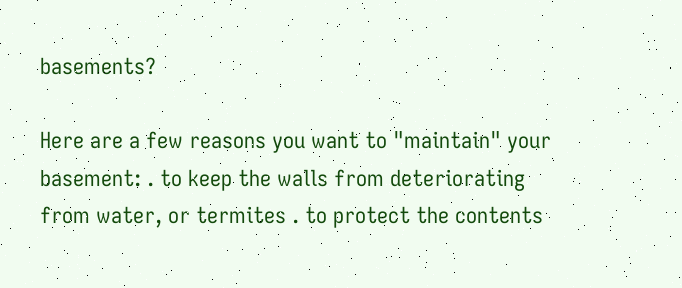basements?

Here are a few reasons you want to "maintain" your basement: . to keep the walls from deteriorating from water, or termites . to protect the contents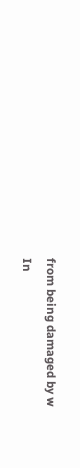from being damaged by w
In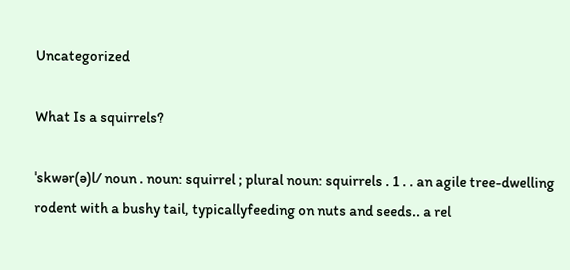Uncategorized

What Is a squirrels?

ˈskwər(ə)l/ noun . noun: squirrel ; plural noun: squirrels . 1 . . an agile tree-dwelling rodent with a bushy tail, typicallyfeeding on nuts and seeds.. a rel